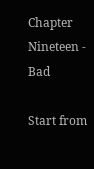Chapter Nineteen - Bad

Start from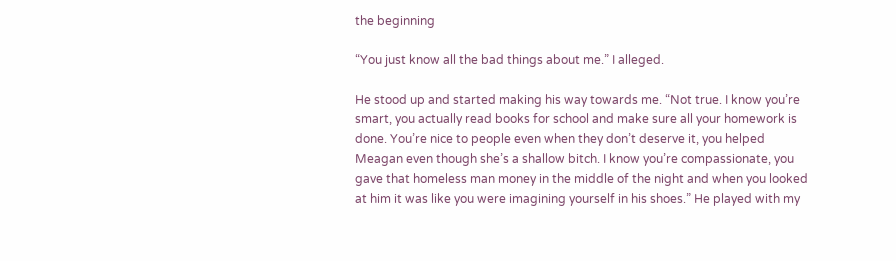the beginning

“You just know all the bad things about me.” I alleged.

He stood up and started making his way towards me. “Not true. I know you’re smart, you actually read books for school and make sure all your homework is done. You’re nice to people even when they don’t deserve it, you helped Meagan even though she’s a shallow bitch. I know you’re compassionate, you gave that homeless man money in the middle of the night and when you looked at him it was like you were imagining yourself in his shoes.” He played with my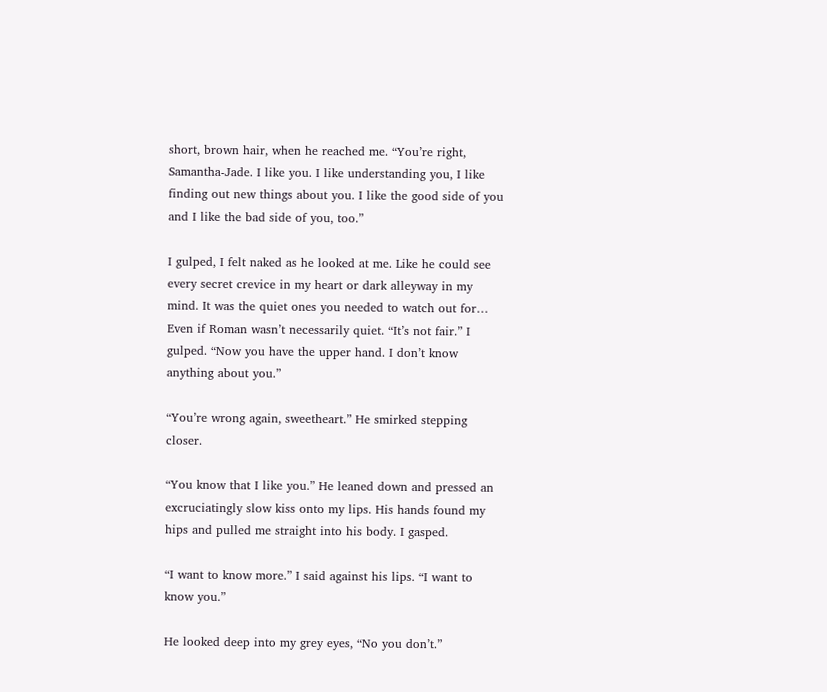short, brown hair, when he reached me. “You’re right, Samantha-Jade. I like you. I like understanding you, I like finding out new things about you. I like the good side of you and I like the bad side of you, too.”

I gulped, I felt naked as he looked at me. Like he could see every secret crevice in my heart or dark alleyway in my mind. It was the quiet ones you needed to watch out for… Even if Roman wasn’t necessarily quiet. “It’s not fair.” I gulped. “Now you have the upper hand. I don’t know anything about you.”

“You’re wrong again, sweetheart.” He smirked stepping closer.

“You know that I like you.” He leaned down and pressed an excruciatingly slow kiss onto my lips. His hands found my hips and pulled me straight into his body. I gasped.

“I want to know more.” I said against his lips. “I want to know you.”

He looked deep into my grey eyes, “No you don’t.”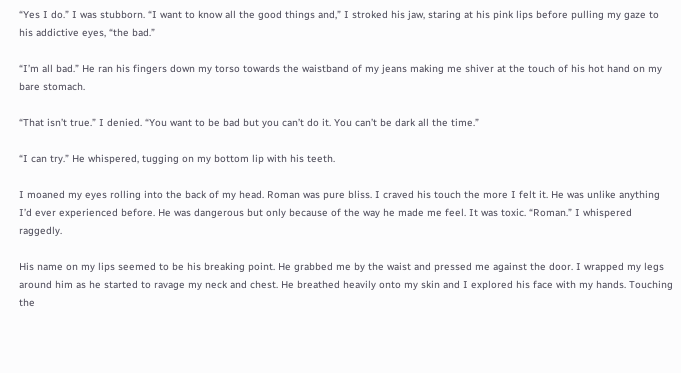“Yes I do.” I was stubborn. “I want to know all the good things and,” I stroked his jaw, staring at his pink lips before pulling my gaze to his addictive eyes, “the bad.”

“I’m all bad.” He ran his fingers down my torso towards the waistband of my jeans making me shiver at the touch of his hot hand on my bare stomach.

“That isn’t true.” I denied. “You want to be bad but you can’t do it. You can’t be dark all the time.”

“I can try.” He whispered, tugging on my bottom lip with his teeth.

I moaned my eyes rolling into the back of my head. Roman was pure bliss. I craved his touch the more I felt it. He was unlike anything I’d ever experienced before. He was dangerous but only because of the way he made me feel. It was toxic. “Roman.” I whispered raggedly.

His name on my lips seemed to be his breaking point. He grabbed me by the waist and pressed me against the door. I wrapped my legs around him as he started to ravage my neck and chest. He breathed heavily onto my skin and I explored his face with my hands. Touching the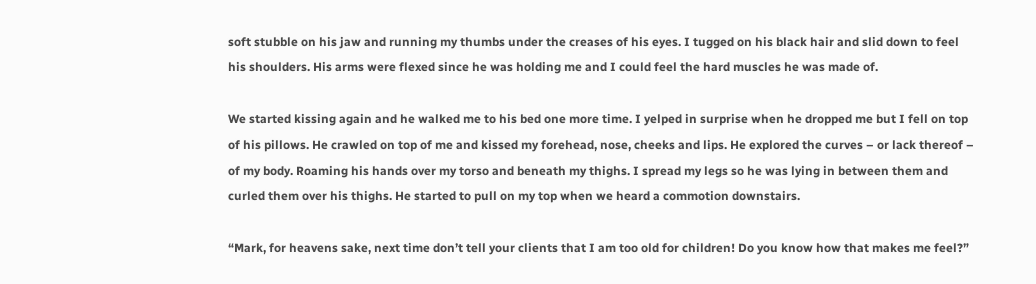soft stubble on his jaw and running my thumbs under the creases of his eyes. I tugged on his black hair and slid down to feel his shoulders. His arms were flexed since he was holding me and I could feel the hard muscles he was made of.

We started kissing again and he walked me to his bed one more time. I yelped in surprise when he dropped me but I fell on top of his pillows. He crawled on top of me and kissed my forehead, nose, cheeks and lips. He explored the curves – or lack thereof – of my body. Roaming his hands over my torso and beneath my thighs. I spread my legs so he was lying in between them and curled them over his thighs. He started to pull on my top when we heard a commotion downstairs.

“Mark, for heavens sake, next time don’t tell your clients that I am too old for children! Do you know how that makes me feel?”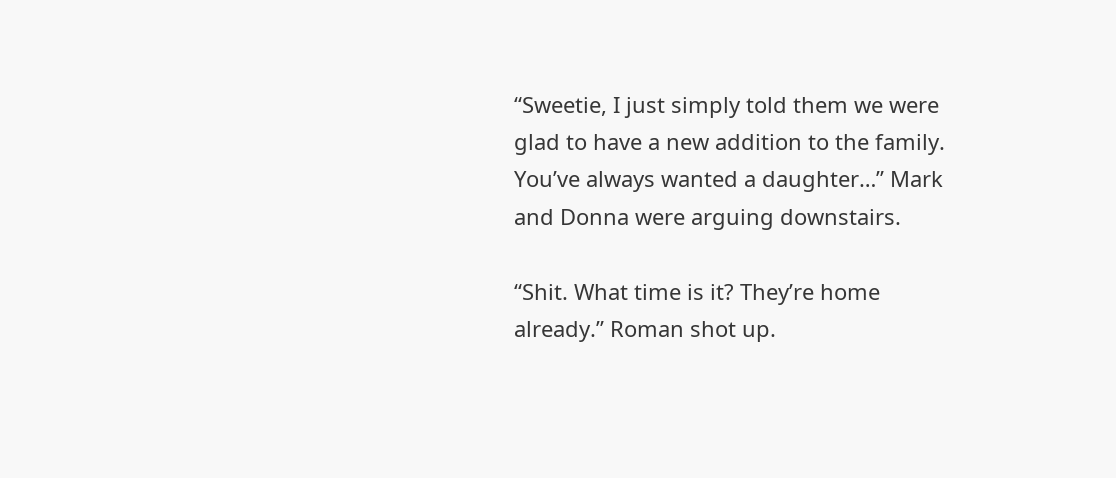“Sweetie, I just simply told them we were glad to have a new addition to the family. You’ve always wanted a daughter…” Mark and Donna were arguing downstairs.

“Shit. What time is it? They’re home already.” Roman shot up.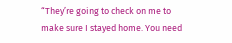“They’re going to check on me to make sure I stayed home. You need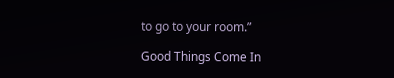to go to your room.”

Good Things Come In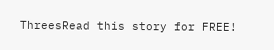ThreesRead this story for FREE!